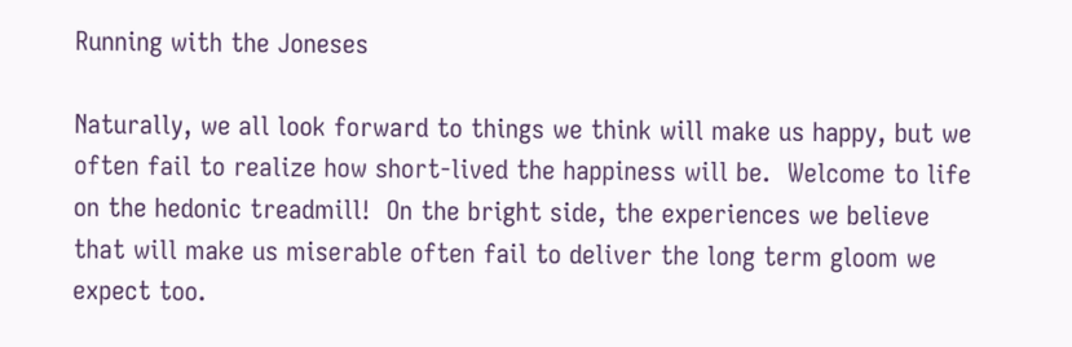Running with the Joneses

Naturally, we all look forward to things we think will make us happy, but we often fail to realize how short-lived the happiness will be.  Welcome to life on the hedonic treadmill!  On the bright side, the experiences we believe that will make us miserable often fail to deliver the long term gloom we expect too.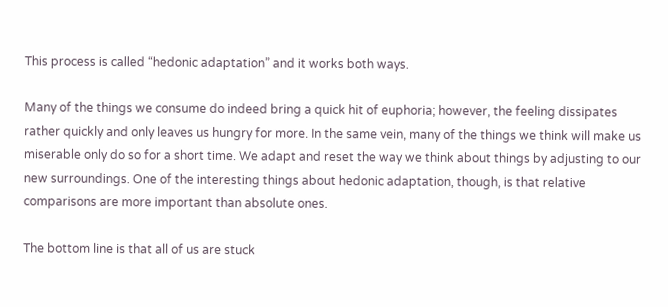This process is called “hedonic adaptation” and it works both ways.

Many of the things we consume do indeed bring a quick hit of euphoria; however, the feeling dissipates rather quickly and only leaves us hungry for more. In the same vein, many of the things we think will make us miserable only do so for a short time. We adapt and reset the way we think about things by adjusting to our new surroundings. One of the interesting things about hedonic adaptation, though, is that relative comparisons are more important than absolute ones.

The bottom line is that all of us are stuck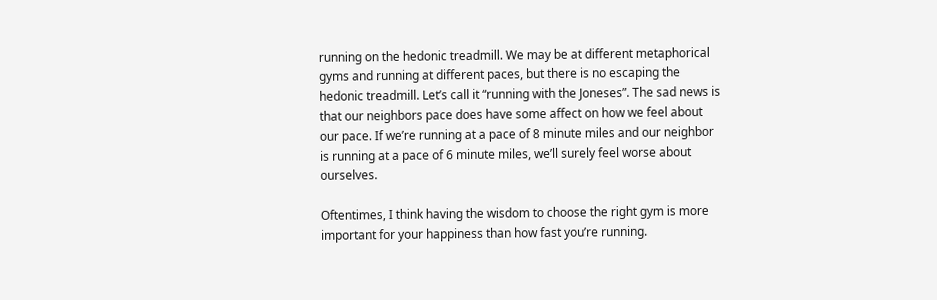running on the hedonic treadmill. We may be at different metaphorical gyms and running at different paces, but there is no escaping the hedonic treadmill. Let’s call it “running with the Joneses”. The sad news is that our neighbors pace does have some affect on how we feel about our pace. If we’re running at a pace of 8 minute miles and our neighbor is running at a pace of 6 minute miles, we’ll surely feel worse about ourselves.

Oftentimes, I think having the wisdom to choose the right gym is more important for your happiness than how fast you’re running.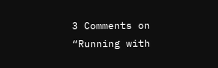3 Comments on “Running with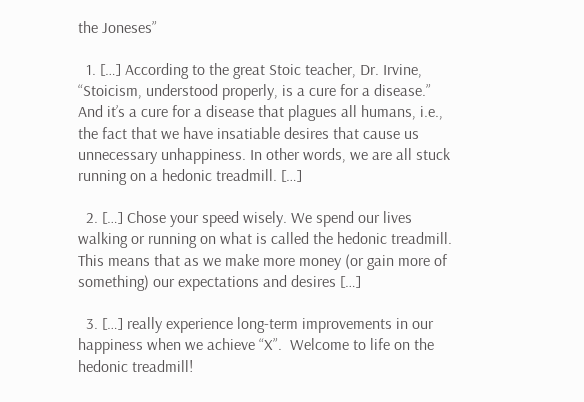the Joneses”

  1. […] According to the great Stoic teacher, Dr. Irvine, “Stoicism, understood properly, is a cure for a disease.” And it’s a cure for a disease that plagues all humans, i.e., the fact that we have insatiable desires that cause us unnecessary unhappiness. In other words, we are all stuck running on a hedonic treadmill. […]

  2. […] Chose your speed wisely. We spend our lives walking or running on what is called the hedonic treadmill. This means that as we make more money (or gain more of something) our expectations and desires […]

  3. […] really experience long-term improvements in our happiness when we achieve “X”.  Welcome to life on the hedonic treadmill!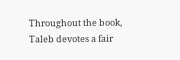Throughout the book, Taleb devotes a fair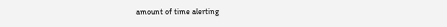amount of time alerting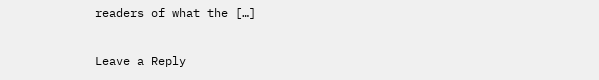readers of what the […]

Leave a Reply